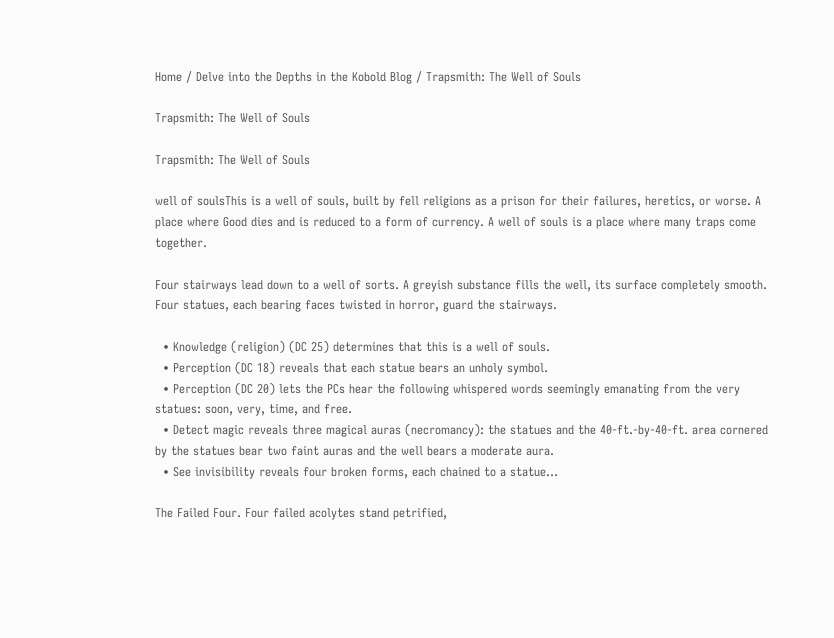Home / Delve into the Depths in the Kobold Blog / Trapsmith: The Well of Souls

Trapsmith: The Well of Souls

Trapsmith: The Well of Souls

well of soulsThis is a well of souls, built by fell religions as a prison for their failures, heretics, or worse. A place where Good dies and is reduced to a form of currency. A well of souls is a place where many traps come together.

Four stairways lead down to a well of sorts. A greyish substance fills the well, its surface completely smooth. Four statues, each bearing faces twisted in horror, guard the stairways.

  • Knowledge (religion) (DC 25) determines that this is a well of souls.
  • Perception (DC 18) reveals that each statue bears an unholy symbol.
  • Perception (DC 20) lets the PCs hear the following whispered words seemingly emanating from the very statues: soon, very, time, and free.
  • Detect magic reveals three magical auras (necromancy): the statues and the 40-ft.-by-40-ft. area cornered by the statues bear two faint auras and the well bears a moderate aura.
  • See invisibility reveals four broken forms, each chained to a statue…

The Failed Four. Four failed acolytes stand petrified,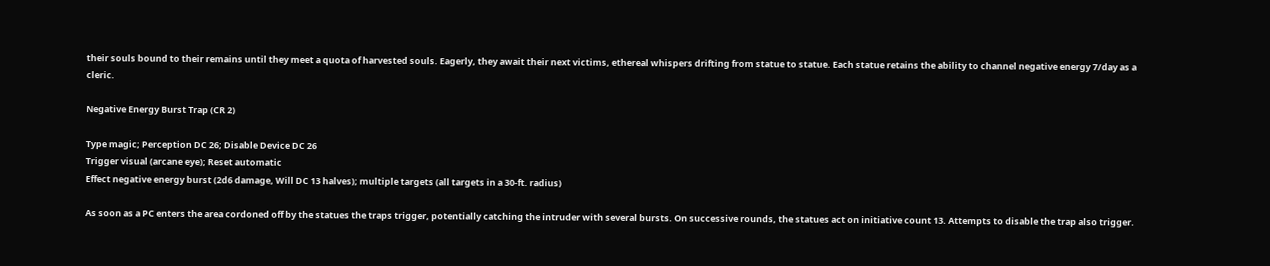their souls bound to their remains until they meet a quota of harvested souls. Eagerly, they await their next victims, ethereal whispers drifting from statue to statue. Each statue retains the ability to channel negative energy 7/day as a cleric.

Negative Energy Burst Trap (CR 2)

Type magic; Perception DC 26; Disable Device DC 26
Trigger visual (arcane eye); Reset automatic
Effect negative energy burst (2d6 damage, Will DC 13 halves); multiple targets (all targets in a 30-ft. radius)

As soon as a PC enters the area cordoned off by the statues the traps trigger, potentially catching the intruder with several bursts. On successive rounds, the statues act on initiative count 13. Attempts to disable the trap also trigger.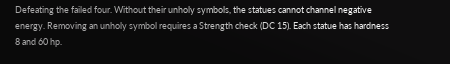Defeating the failed four. Without their unholy symbols, the statues cannot channel negative energy. Removing an unholy symbol requires a Strength check (DC 15). Each statue has hardness 8 and 60 hp.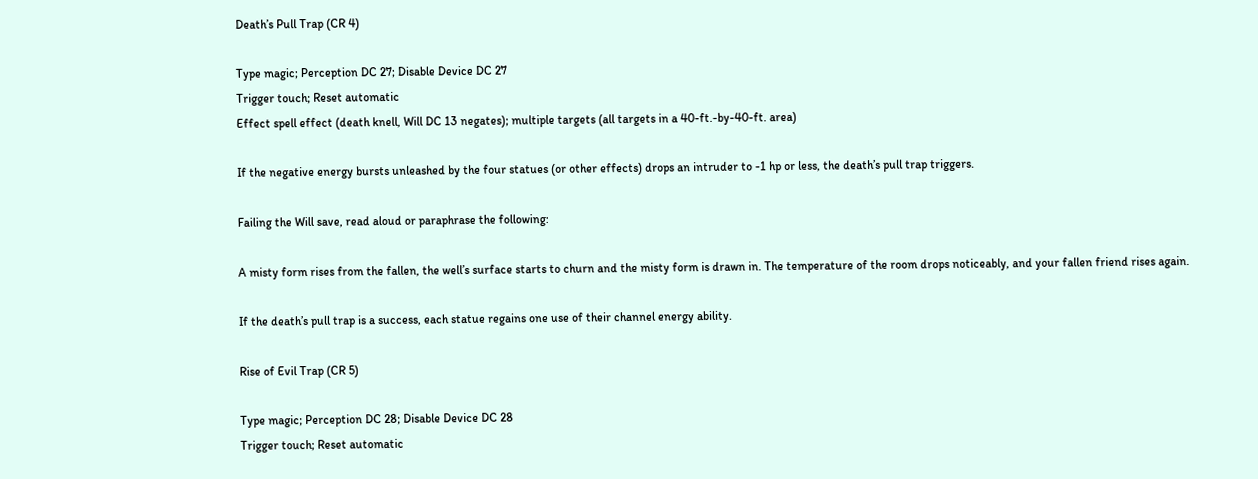Death’s Pull Trap (CR 4)

Type magic; Perception DC 27; Disable Device DC 27
Trigger touch; Reset automatic
Effect spell effect (death knell, Will DC 13 negates); multiple targets (all targets in a 40-ft.-by-40-ft. area)

If the negative energy bursts unleashed by the four statues (or other effects) drops an intruder to -1 hp or less, the death’s pull trap triggers.

Failing the Will save, read aloud or paraphrase the following:

A misty form rises from the fallen, the well’s surface starts to churn and the misty form is drawn in. The temperature of the room drops noticeably, and your fallen friend rises again.

If the death’s pull trap is a success, each statue regains one use of their channel energy ability.

Rise of Evil Trap (CR 5)

Type magic; Perception DC 28; Disable Device DC 28
Trigger touch; Reset automatic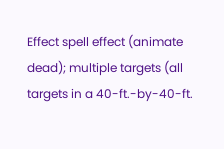Effect spell effect (animate dead); multiple targets (all targets in a 40-ft.-by-40-ft.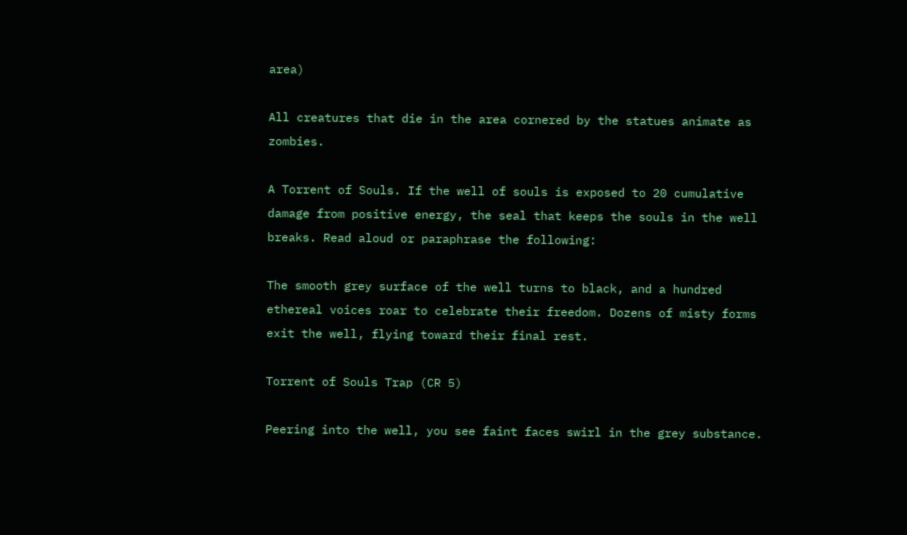area)

All creatures that die in the area cornered by the statues animate as zombies.

A Torrent of Souls. If the well of souls is exposed to 20 cumulative damage from positive energy, the seal that keeps the souls in the well breaks. Read aloud or paraphrase the following:

The smooth grey surface of the well turns to black, and a hundred ethereal voices roar to celebrate their freedom. Dozens of misty forms exit the well, flying toward their final rest.

Torrent of Souls Trap (CR 5)

Peering into the well, you see faint faces swirl in the grey substance.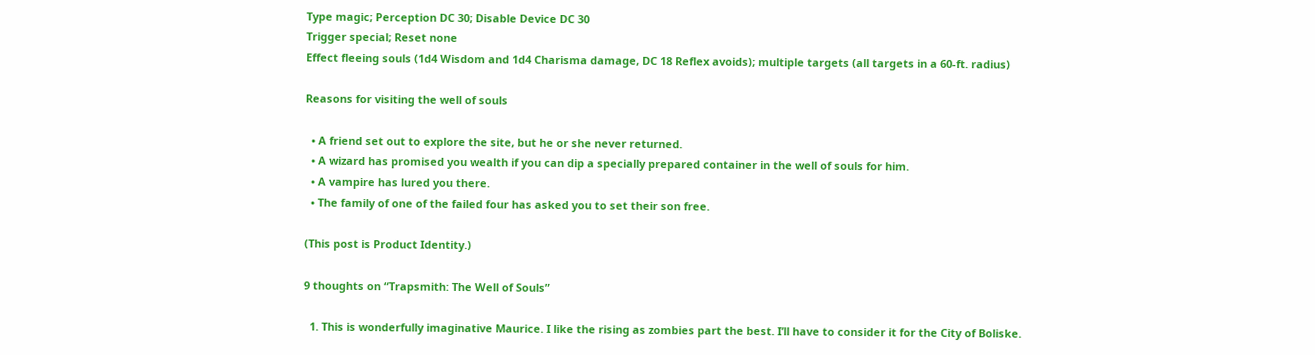Type magic; Perception DC 30; Disable Device DC 30
Trigger special; Reset none
Effect fleeing souls (1d4 Wisdom and 1d4 Charisma damage, DC 18 Reflex avoids); multiple targets (all targets in a 60-ft. radius)

Reasons for visiting the well of souls

  • A friend set out to explore the site, but he or she never returned.
  • A wizard has promised you wealth if you can dip a specially prepared container in the well of souls for him.
  • A vampire has lured you there.
  • The family of one of the failed four has asked you to set their son free.

(This post is Product Identity.)

9 thoughts on “Trapsmith: The Well of Souls”

  1. This is wonderfully imaginative Maurice. I like the rising as zombies part the best. I’ll have to consider it for the City of Boliske.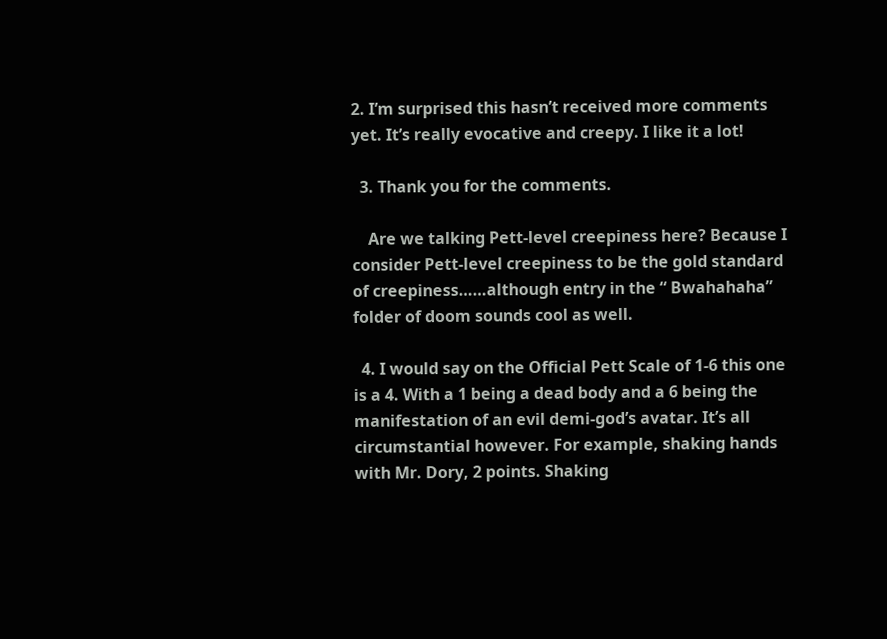2. I’m surprised this hasn’t received more comments yet. It’s really evocative and creepy. I like it a lot!

  3. Thank you for the comments.

    Are we talking Pett-level creepiness here? Because I consider Pett-level creepiness to be the gold standard of creepiness……although entry in the “ Bwahahaha” folder of doom sounds cool as well.

  4. I would say on the Official Pett Scale of 1-6 this one is a 4. With a 1 being a dead body and a 6 being the manifestation of an evil demi-god’s avatar. It’s all circumstantial however. For example, shaking hands with Mr. Dory, 2 points. Shaking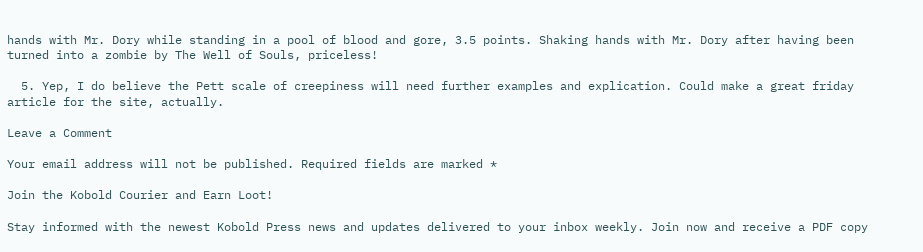hands with Mr. Dory while standing in a pool of blood and gore, 3.5 points. Shaking hands with Mr. Dory after having been turned into a zombie by The Well of Souls, priceless!

  5. Yep, I do believe the Pett scale of creepiness will need further examples and explication. Could make a great friday article for the site, actually.

Leave a Comment

Your email address will not be published. Required fields are marked *

Join the Kobold Courier and Earn Loot!

Stay informed with the newest Kobold Press news and updates delivered to your inbox weekly. Join now and receive a PDF copy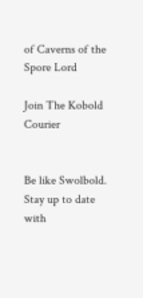of Caverns of the Spore Lord

Join The Kobold Courier


Be like Swolbold. Stay up to date with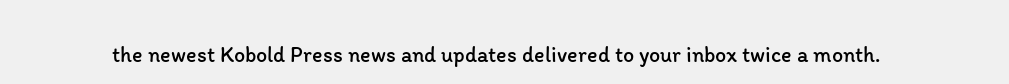the newest Kobold Press news and updates delivered to your inbox twice a month.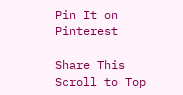Pin It on Pinterest

Share This
Scroll to Top